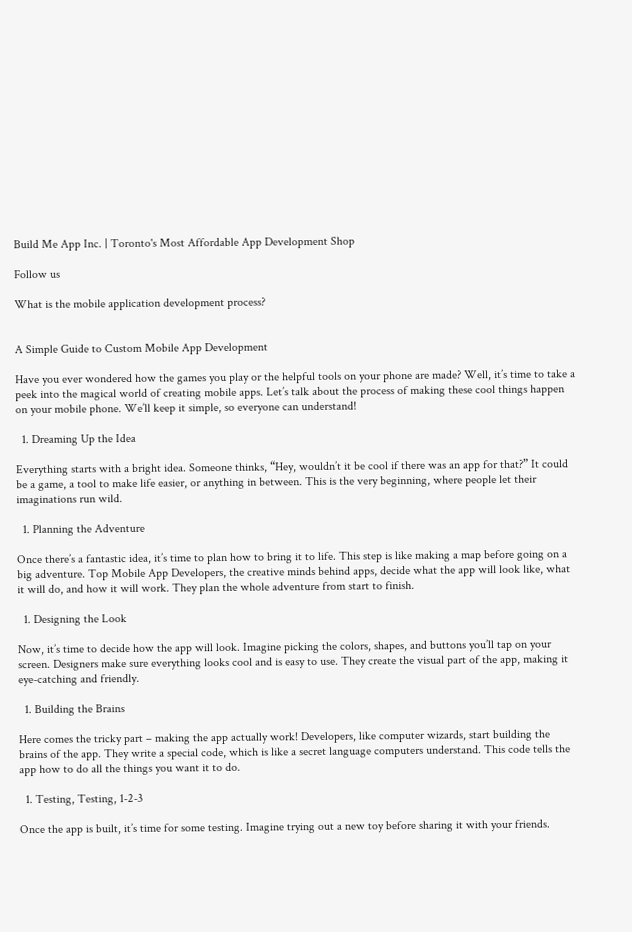Build Me App Inc. | Toronto's Most Affordable App Development Shop

Follow us

What is the mobile application development process?


A Simple Guide to Custom Mobile App Development

Have you ever wondered how the games you play or the helpful tools on your phone are made? Well, it’s time to take a peek into the magical world of creating mobile apps. Let’s talk about the process of making these cool things happen on your mobile phone. We’ll keep it simple, so everyone can understand!

  1. Dreaming Up the Idea

Everything starts with a bright idea. Someone thinks, “Hey, wouldn’t it be cool if there was an app for that?” It could be a game, a tool to make life easier, or anything in between. This is the very beginning, where people let their imaginations run wild.

  1. Planning the Adventure

Once there’s a fantastic idea, it’s time to plan how to bring it to life. This step is like making a map before going on a big adventure. Top Mobile App Developers, the creative minds behind apps, decide what the app will look like, what it will do, and how it will work. They plan the whole adventure from start to finish.

  1. Designing the Look

Now, it’s time to decide how the app will look. Imagine picking the colors, shapes, and buttons you’ll tap on your screen. Designers make sure everything looks cool and is easy to use. They create the visual part of the app, making it eye-catching and friendly.

  1. Building the Brains

Here comes the tricky part – making the app actually work! Developers, like computer wizards, start building the brains of the app. They write a special code, which is like a secret language computers understand. This code tells the app how to do all the things you want it to do.

  1. Testing, Testing, 1-2-3

Once the app is built, it’s time for some testing. Imagine trying out a new toy before sharing it with your friends.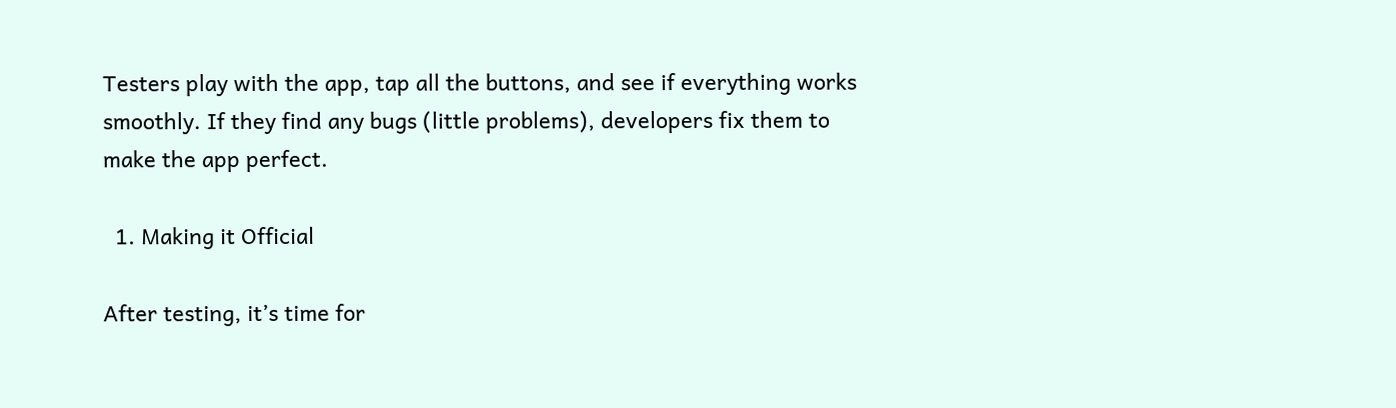Testers play with the app, tap all the buttons, and see if everything works smoothly. If they find any bugs (little problems), developers fix them to make the app perfect.

  1. Making it Official

After testing, it’s time for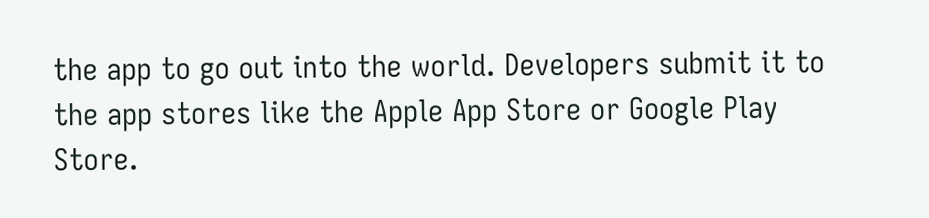the app to go out into the world. Developers submit it to the app stores like the Apple App Store or Google Play Store.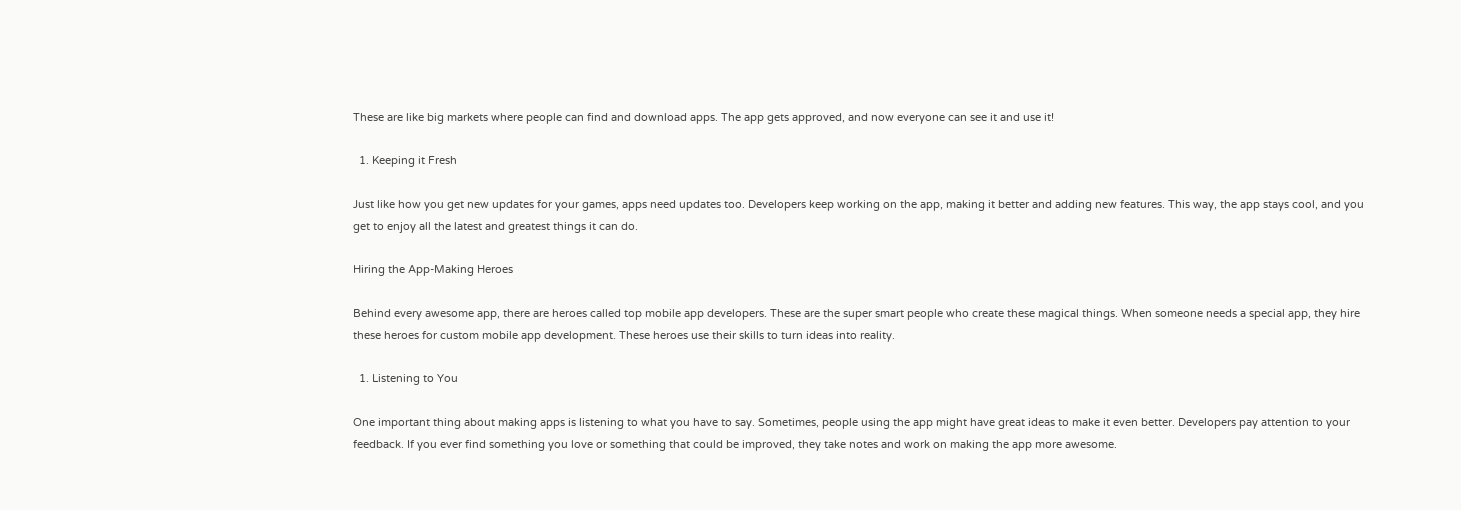These are like big markets where people can find and download apps. The app gets approved, and now everyone can see it and use it!

  1. Keeping it Fresh

Just like how you get new updates for your games, apps need updates too. Developers keep working on the app, making it better and adding new features. This way, the app stays cool, and you get to enjoy all the latest and greatest things it can do.

Hiring the App-Making Heroes

Behind every awesome app, there are heroes called top mobile app developers. These are the super smart people who create these magical things. When someone needs a special app, they hire these heroes for custom mobile app development. These heroes use their skills to turn ideas into reality.

  1. Listening to You

One important thing about making apps is listening to what you have to say. Sometimes, people using the app might have great ideas to make it even better. Developers pay attention to your feedback. If you ever find something you love or something that could be improved, they take notes and work on making the app more awesome.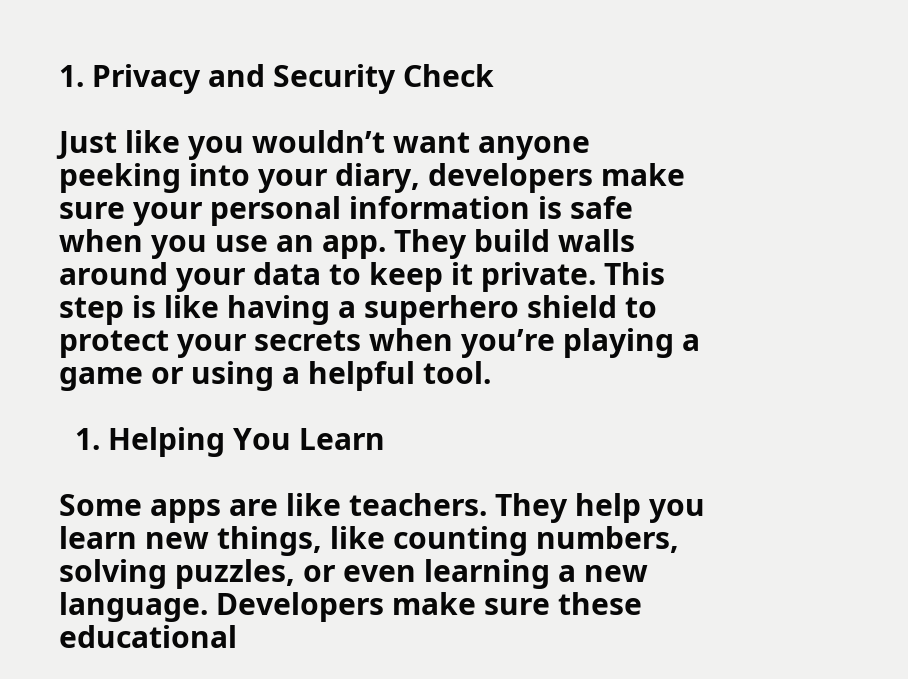1. Privacy and Security Check

Just like you wouldn’t want anyone peeking into your diary, developers make sure your personal information is safe when you use an app. They build walls around your data to keep it private. This step is like having a superhero shield to protect your secrets when you’re playing a game or using a helpful tool.

  1. Helping You Learn

Some apps are like teachers. They help you learn new things, like counting numbers, solving puzzles, or even learning a new language. Developers make sure these educational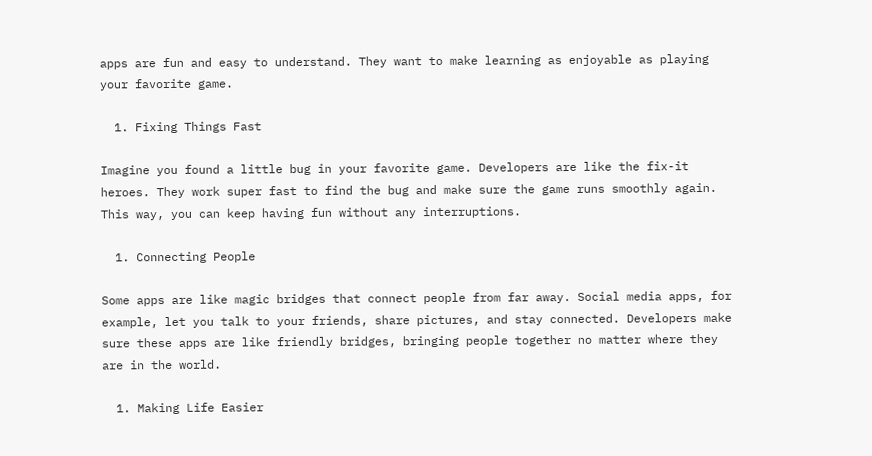apps are fun and easy to understand. They want to make learning as enjoyable as playing your favorite game.

  1. Fixing Things Fast

Imagine you found a little bug in your favorite game. Developers are like the fix-it heroes. They work super fast to find the bug and make sure the game runs smoothly again. This way, you can keep having fun without any interruptions.

  1. Connecting People

Some apps are like magic bridges that connect people from far away. Social media apps, for example, let you talk to your friends, share pictures, and stay connected. Developers make sure these apps are like friendly bridges, bringing people together no matter where they are in the world.

  1. Making Life Easier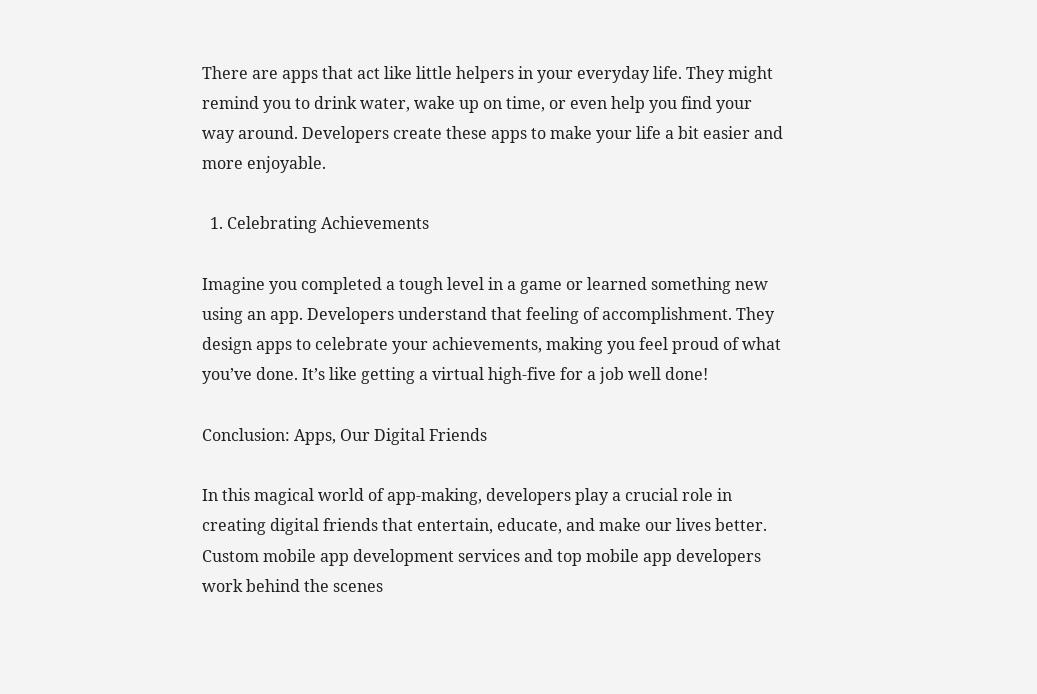There are apps that act like little helpers in your everyday life. They might remind you to drink water, wake up on time, or even help you find your way around. Developers create these apps to make your life a bit easier and more enjoyable.

  1. Celebrating Achievements

Imagine you completed a tough level in a game or learned something new using an app. Developers understand that feeling of accomplishment. They design apps to celebrate your achievements, making you feel proud of what you’ve done. It’s like getting a virtual high-five for a job well done!

Conclusion: Apps, Our Digital Friends

In this magical world of app-making, developers play a crucial role in creating digital friends that entertain, educate, and make our lives better. Custom mobile app development services and top mobile app developers work behind the scenes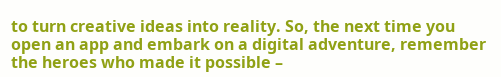to turn creative ideas into reality. So, the next time you open an app and embark on a digital adventure, remember the heroes who made it possible –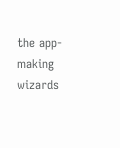the app-making wizards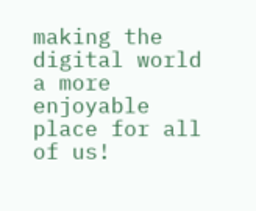making the digital world a more enjoyable place for all of us!